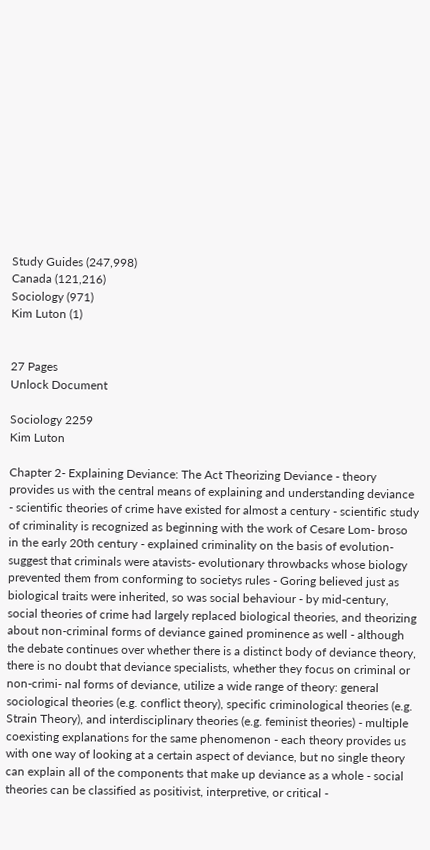Study Guides (247,998)
Canada (121,216)
Sociology (971)
Kim Luton (1)


27 Pages
Unlock Document

Sociology 2259
Kim Luton

Chapter 2- Explaining Deviance: The Act Theorizing Deviance - theory provides us with the central means of explaining and understanding deviance - scientific theories of crime have existed for almost a century - scientific study of criminality is recognized as beginning with the work of Cesare Lom- broso in the early 20th century - explained criminality on the basis of evolution- suggest that criminals were atavists- evolutionary throwbacks whose biology prevented them from conforming to societys rules - Goring believed just as biological traits were inherited, so was social behaviour - by mid-century, social theories of crime had largely replaced biological theories, and theorizing about non-criminal forms of deviance gained prominence as well - although the debate continues over whether there is a distinct body of deviance theory, there is no doubt that deviance specialists, whether they focus on criminal or non-crimi- nal forms of deviance, utilize a wide range of theory: general sociological theories (e.g. conflict theory), specific criminological theories (e.g. Strain Theory), and interdisciplinary theories (e.g. feminist theories) - multiple coexisting explanations for the same phenomenon - each theory provides us with one way of looking at a certain aspect of deviance, but no single theory can explain all of the components that make up deviance as a whole - social theories can be classified as positivist, interpretive, or critical -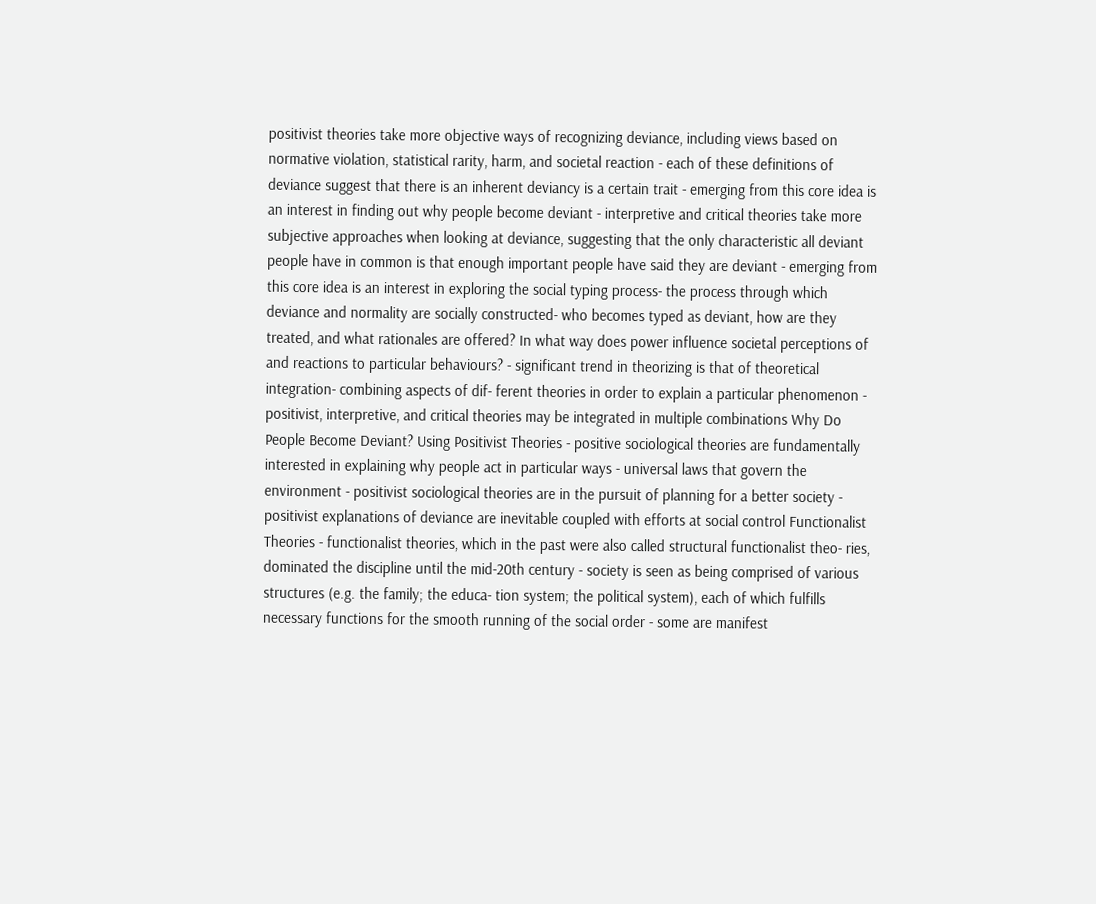positivist theories take more objective ways of recognizing deviance, including views based on normative violation, statistical rarity, harm, and societal reaction - each of these definitions of deviance suggest that there is an inherent deviancy is a certain trait - emerging from this core idea is an interest in finding out why people become deviant - interpretive and critical theories take more subjective approaches when looking at deviance, suggesting that the only characteristic all deviant people have in common is that enough important people have said they are deviant - emerging from this core idea is an interest in exploring the social typing process- the process through which deviance and normality are socially constructed- who becomes typed as deviant, how are they treated, and what rationales are offered? In what way does power influence societal perceptions of and reactions to particular behaviours? - significant trend in theorizing is that of theoretical integration- combining aspects of dif- ferent theories in order to explain a particular phenomenon - positivist, interpretive, and critical theories may be integrated in multiple combinations Why Do People Become Deviant? Using Positivist Theories - positive sociological theories are fundamentally interested in explaining why people act in particular ways - universal laws that govern the environment - positivist sociological theories are in the pursuit of planning for a better society - positivist explanations of deviance are inevitable coupled with efforts at social control Functionalist Theories - functionalist theories, which in the past were also called structural functionalist theo- ries, dominated the discipline until the mid-20th century - society is seen as being comprised of various structures (e.g. the family; the educa- tion system; the political system), each of which fulfills necessary functions for the smooth running of the social order - some are manifest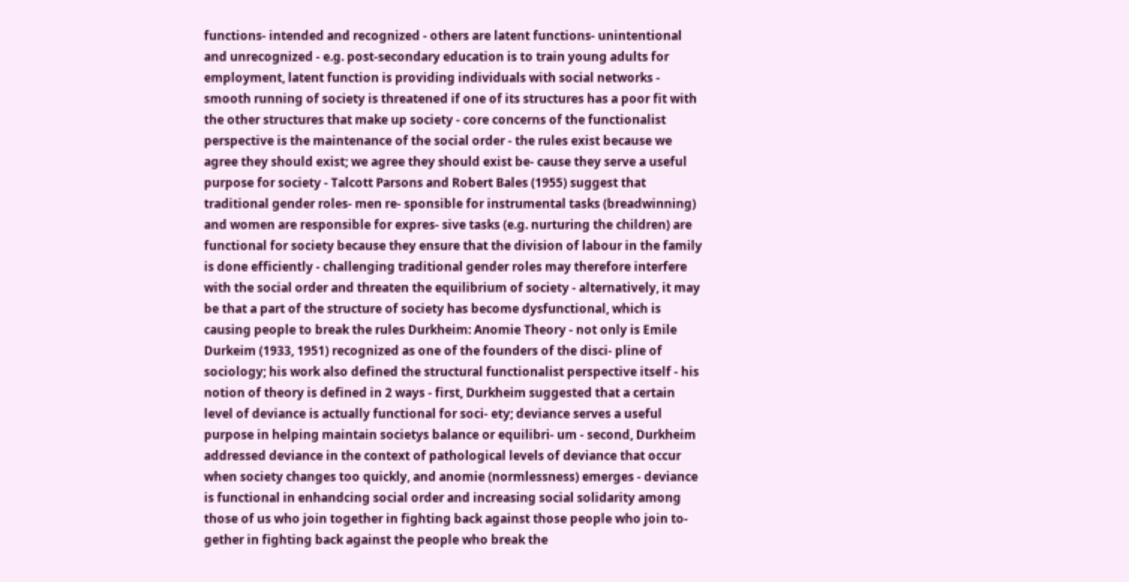functions- intended and recognized - others are latent functions- unintentional and unrecognized - e.g. post-secondary education is to train young adults for employment, latent function is providing individuals with social networks - smooth running of society is threatened if one of its structures has a poor fit with the other structures that make up society - core concerns of the functionalist perspective is the maintenance of the social order - the rules exist because we agree they should exist; we agree they should exist be- cause they serve a useful purpose for society - Talcott Parsons and Robert Bales (1955) suggest that traditional gender roles- men re- sponsible for instrumental tasks (breadwinning) and women are responsible for expres- sive tasks (e.g. nurturing the children) are functional for society because they ensure that the division of labour in the family is done efficiently - challenging traditional gender roles may therefore interfere with the social order and threaten the equilibrium of society - alternatively, it may be that a part of the structure of society has become dysfunctional, which is causing people to break the rules Durkheim: Anomie Theory - not only is Emile Durkeim (1933, 1951) recognized as one of the founders of the disci- pline of sociology; his work also defined the structural functionalist perspective itself - his notion of theory is defined in 2 ways - first, Durkheim suggested that a certain level of deviance is actually functional for soci- ety; deviance serves a useful purpose in helping maintain societys balance or equilibri- um - second, Durkheim addressed deviance in the context of pathological levels of deviance that occur when society changes too quickly, and anomie (normlessness) emerges - deviance is functional in enhandcing social order and increasing social solidarity among those of us who join together in fighting back against those people who join to- gether in fighting back against the people who break the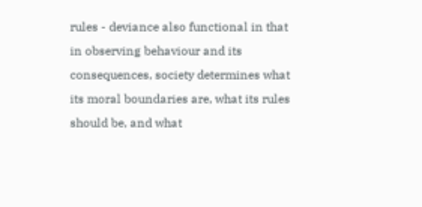rules - deviance also functional in that in observing behaviour and its consequences, society determines what its moral boundaries are, what its rules should be, and what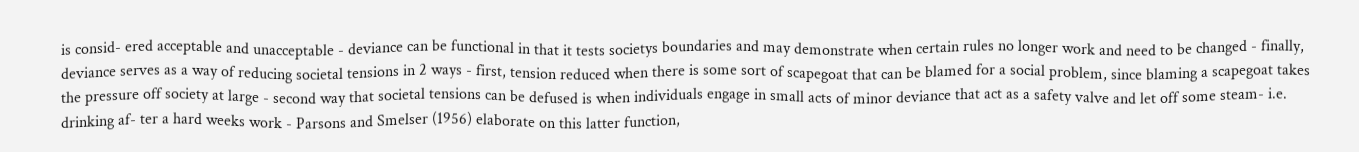is consid- ered acceptable and unacceptable - deviance can be functional in that it tests societys boundaries and may demonstrate when certain rules no longer work and need to be changed - finally, deviance serves as a way of reducing societal tensions in 2 ways - first, tension reduced when there is some sort of scapegoat that can be blamed for a social problem, since blaming a scapegoat takes the pressure off society at large - second way that societal tensions can be defused is when individuals engage in small acts of minor deviance that act as a safety valve and let off some steam- i.e. drinking af- ter a hard weeks work - Parsons and Smelser (1956) elaborate on this latter function,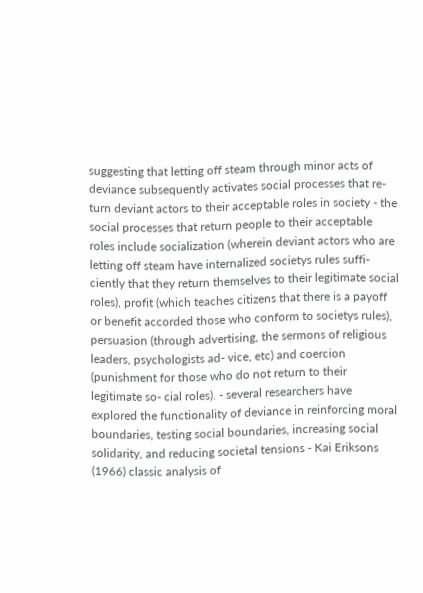suggesting that letting off steam through minor acts of deviance subsequently activates social processes that re- turn deviant actors to their acceptable roles in society - the social processes that return people to their acceptable roles include socialization (wherein deviant actors who are letting off steam have internalized societys rules suffi- ciently that they return themselves to their legitimate social roles), profit (which teaches citizens that there is a payoff or benefit accorded those who conform to societys rules), persuasion (through advertising, the sermons of religious leaders, psychologists ad- vice, etc) and coercion (punishment for those who do not return to their legitimate so- cial roles). - several researchers have explored the functionality of deviance in reinforcing moral boundaries, testing social boundaries, increasing social solidarity, and reducing societal tensions - Kai Eriksons (1966) classic analysis of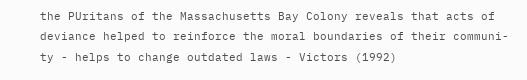the PUritans of the Massachusetts Bay Colony reveals that acts of deviance helped to reinforce the moral boundaries of their communi- ty - helps to change outdated laws - Victors (1992)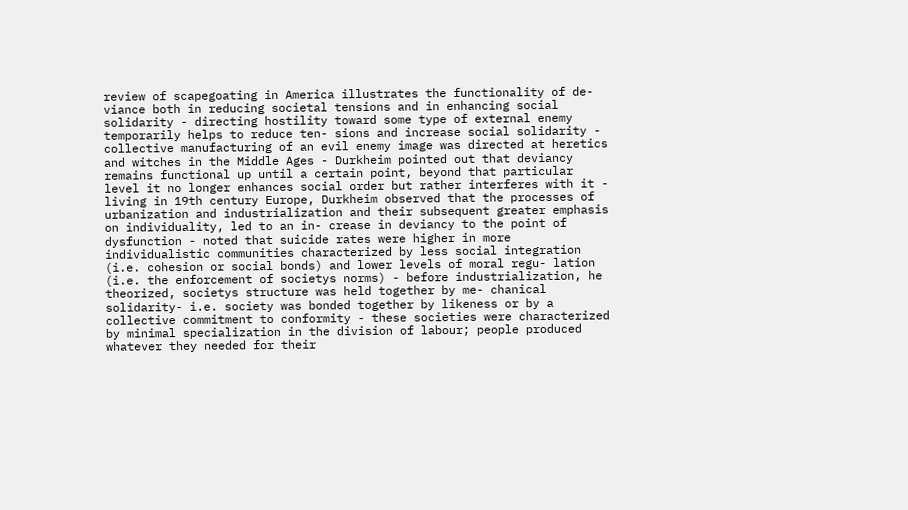review of scapegoating in America illustrates the functionality of de- viance both in reducing societal tensions and in enhancing social solidarity - directing hostility toward some type of external enemy temporarily helps to reduce ten- sions and increase social solidarity - collective manufacturing of an evil enemy image was directed at heretics and witches in the Middle Ages - Durkheim pointed out that deviancy remains functional up until a certain point, beyond that particular level it no longer enhances social order but rather interferes with it - living in 19th century Europe, Durkheim observed that the processes of urbanization and industrialization and their subsequent greater emphasis on individuality, led to an in- crease in deviancy to the point of dysfunction - noted that suicide rates were higher in more individualistic communities characterized by less social integration (i.e. cohesion or social bonds) and lower levels of moral regu- lation (i.e. the enforcement of societys norms) - before industrialization, he theorized, societys structure was held together by me- chanical solidarity- i.e. society was bonded together by likeness or by a collective commitment to conformity - these societies were characterized by minimal specialization in the division of labour; people produced whatever they needed for their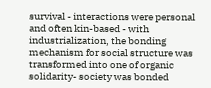survival - interactions were personal and often kin-based - with industrialization, the bonding mechanism for social structure was transformed into one of organic solidarity- society was bonded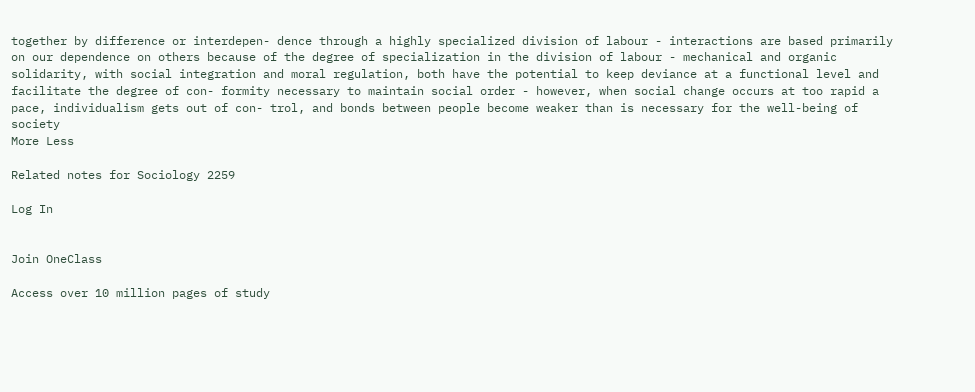together by difference or interdepen- dence through a highly specialized division of labour - interactions are based primarily on our dependence on others because of the degree of specialization in the division of labour - mechanical and organic solidarity, with social integration and moral regulation, both have the potential to keep deviance at a functional level and facilitate the degree of con- formity necessary to maintain social order - however, when social change occurs at too rapid a pace, individualism gets out of con- trol, and bonds between people become weaker than is necessary for the well-being of society
More Less

Related notes for Sociology 2259

Log In


Join OneClass

Access over 10 million pages of study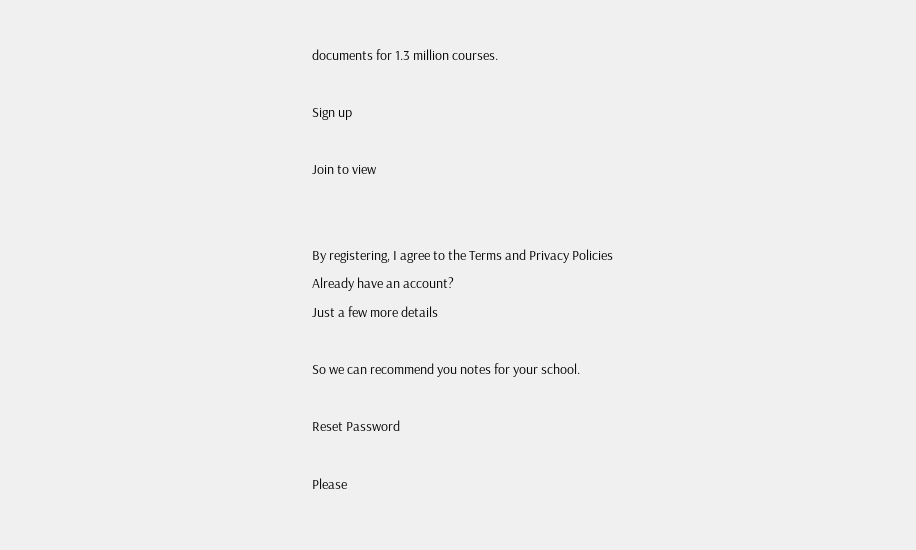documents for 1.3 million courses.

Sign up

Join to view


By registering, I agree to the Terms and Privacy Policies
Already have an account?
Just a few more details

So we can recommend you notes for your school.

Reset Password

Please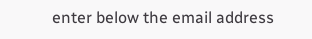enter below the email address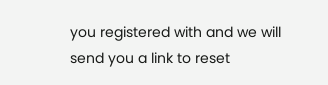you registered with and we will send you a link to reset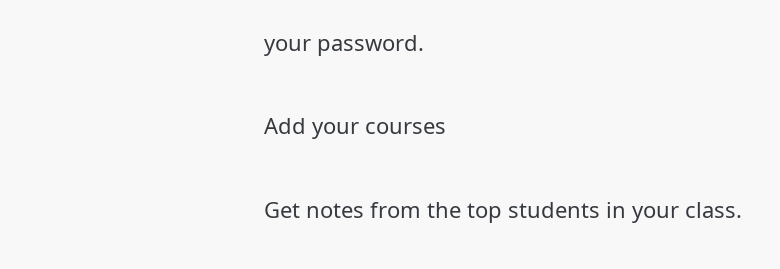your password.

Add your courses

Get notes from the top students in your class.